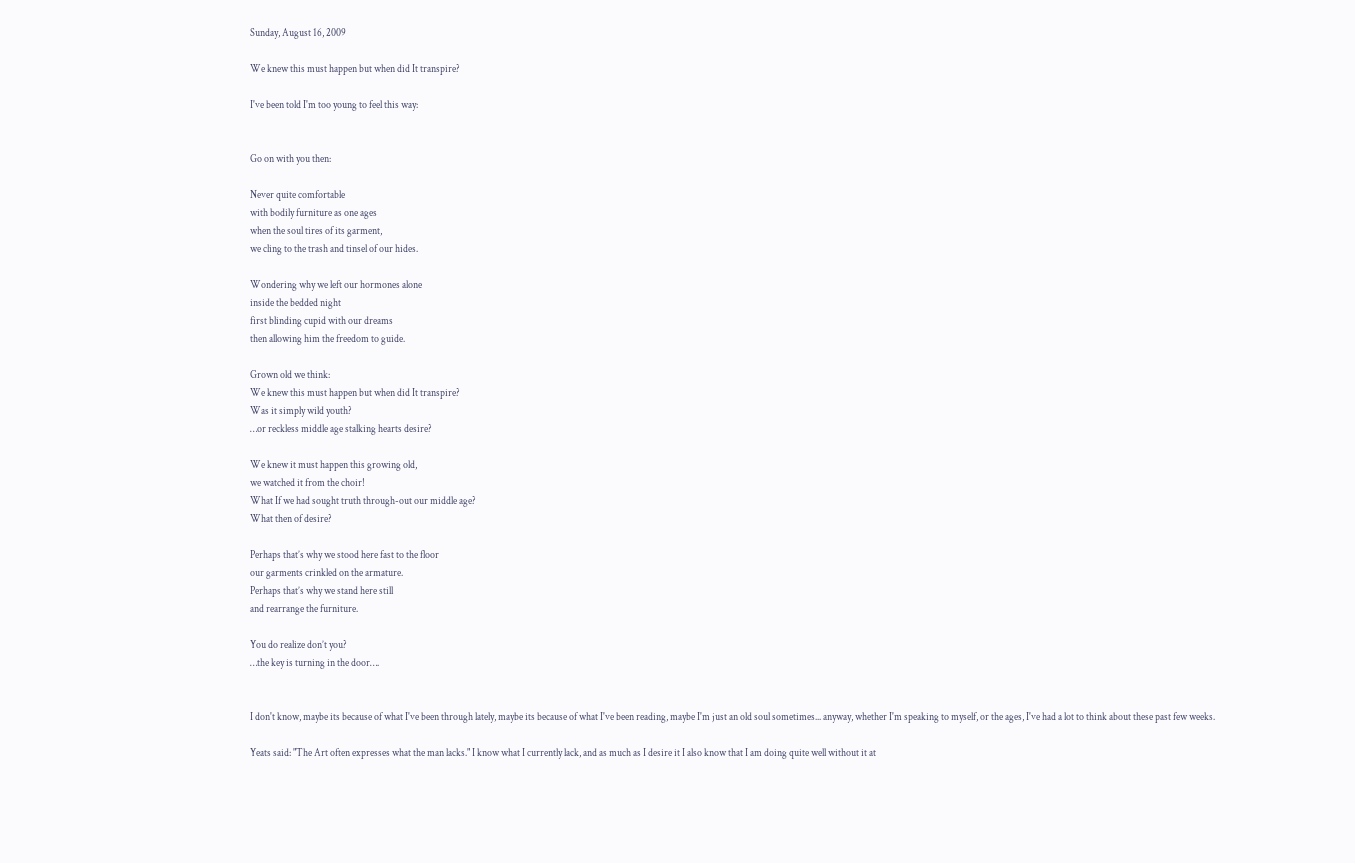Sunday, August 16, 2009

We knew this must happen but when did It transpire?

I've been told I'm too young to feel this way:


Go on with you then:

Never quite comfortable
with bodily furniture as one ages
when the soul tires of its garment,
we cling to the trash and tinsel of our hides.

Wondering why we left our hormones alone
inside the bedded night
first blinding cupid with our dreams
then allowing him the freedom to guide.

Grown old we think:
We knew this must happen but when did It transpire?
Was it simply wild youth?
…or reckless middle age stalking hearts desire?

We knew it must happen this growing old,
we watched it from the choir!
What If we had sought truth through-out our middle age?
What then of desire?

Perhaps that’s why we stood here fast to the floor
our garments crinkled on the armature.
Perhaps that’s why we stand here still
and rearrange the furniture.

You do realize don’t you?
…the key is turning in the door….


I don't know, maybe its because of what I've been through lately, maybe its because of what I've been reading, maybe I'm just an old soul sometimes... anyway, whether I'm speaking to myself, or the ages, I've had a lot to think about these past few weeks.

Yeats said: "The Art often expresses what the man lacks." I know what I currently lack, and as much as I desire it I also know that I am doing quite well without it at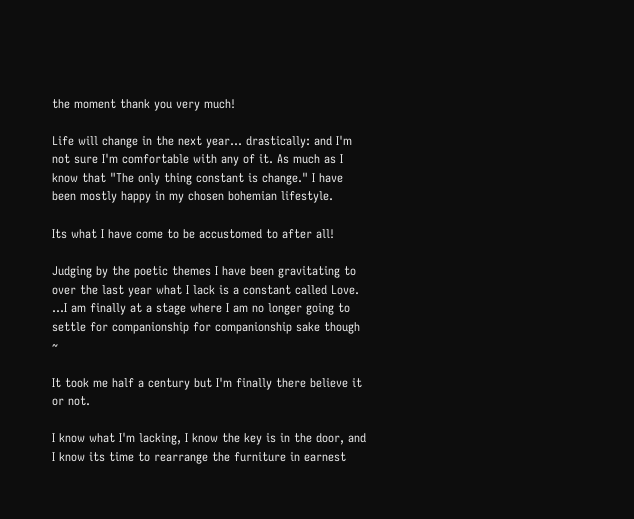the moment thank you very much!

Life will change in the next year... drastically: and I'm not sure I'm comfortable with any of it. As much as I know that "The only thing constant is change." I have been mostly happy in my chosen bohemian lifestyle.

Its what I have come to be accustomed to after all!

Judging by the poetic themes I have been gravitating to over the last year what I lack is a constant called Love. ...I am finally at a stage where I am no longer going to settle for companionship for companionship sake though ~

It took me half a century but I'm finally there believe it or not.

I know what I'm lacking, I know the key is in the door, and I know its time to rearrange the furniture in earnest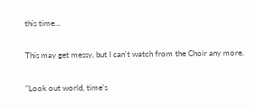this time...

This may get messy, but I can't watch from the Choir any more.

"Look out world, time's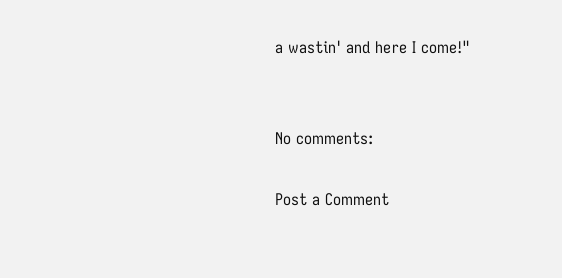a wastin' and here I come!"


No comments:

Post a Comment